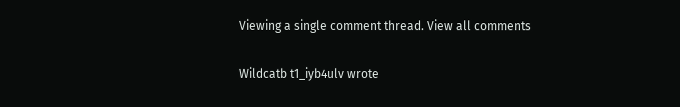Viewing a single comment thread. View all comments

Wildcatb t1_iyb4ulv wrote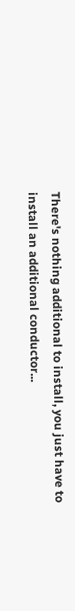There's nothing additional to install, you just have to install an additional conductor...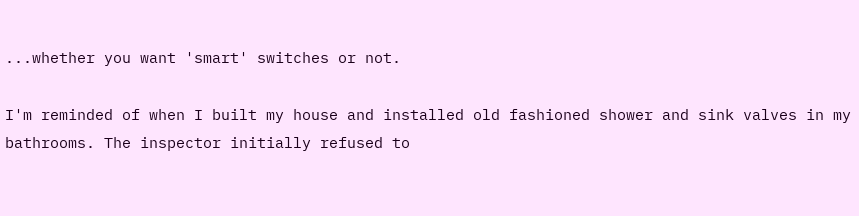...whether you want 'smart' switches or not.

I'm reminded of when I built my house and installed old fashioned shower and sink valves in my bathrooms. The inspector initially refused to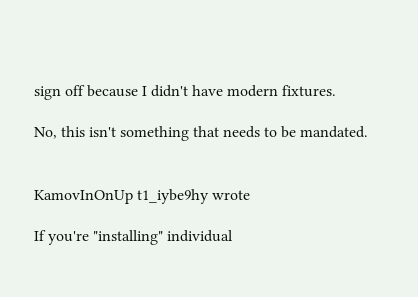sign off because I didn't have modern fixtures.

No, this isn't something that needs to be mandated.


KamovInOnUp t1_iybe9hy wrote

If you're "installing" individual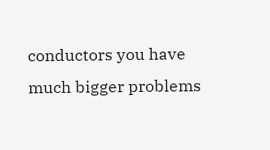conductors you have much bigger problems